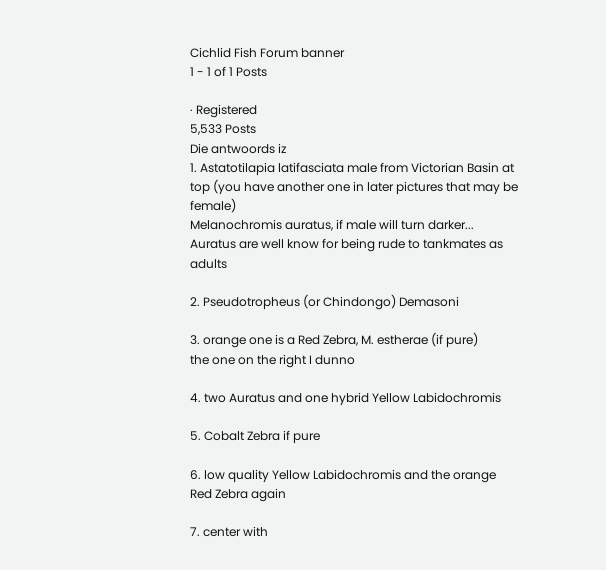Cichlid Fish Forum banner
1 - 1 of 1 Posts

· Registered
5,533 Posts
Die antwoords iz
1. Astatotilapia latifasciata male from Victorian Basin at top (you have another one in later pictures that may be female)
Melanochromis auratus, if male will turn darker... Auratus are well know for being rude to tankmates as adults

2. Pseudotropheus (or Chindongo) Demasoni

3. orange one is a Red Zebra, M. estherae (if pure)
the one on the right I dunno

4. two Auratus and one hybrid Yellow Labidochromis

5. Cobalt Zebra if pure

6. low quality Yellow Labidochromis and the orange Red Zebra again

7. center with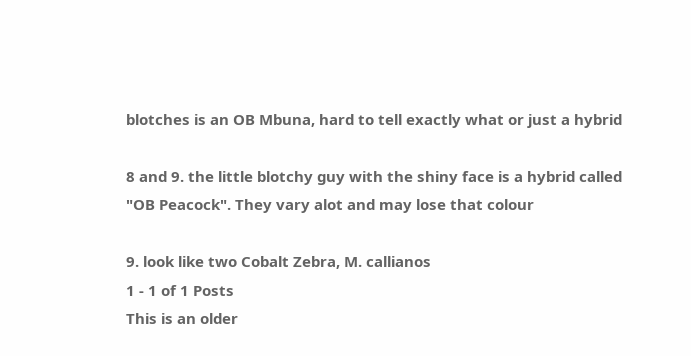blotches is an OB Mbuna, hard to tell exactly what or just a hybrid

8 and 9. the little blotchy guy with the shiny face is a hybrid called "OB Peacock". They vary alot and may lose that colour

9. look like two Cobalt Zebra, M. callianos
1 - 1 of 1 Posts
This is an older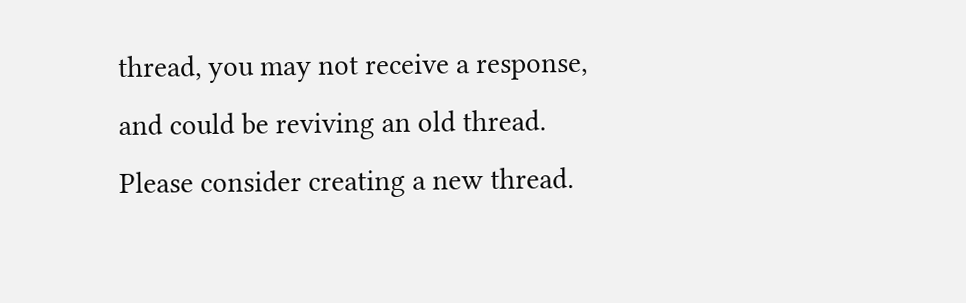thread, you may not receive a response, and could be reviving an old thread. Please consider creating a new thread.